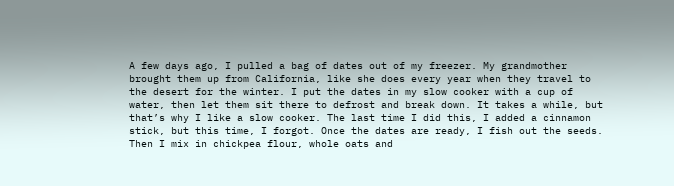A few days ago, I pulled a bag of dates out of my freezer. My grandmother brought them up from California, like she does every year when they travel to the desert for the winter. I put the dates in my slow cooker with a cup of water, then let them sit there to defrost and break down. It takes a while, but that’s why I like a slow cooker. The last time I did this, I added a cinnamon stick, but this time, I forgot. Once the dates are ready, I fish out the seeds. Then I mix in chickpea flour, whole oats and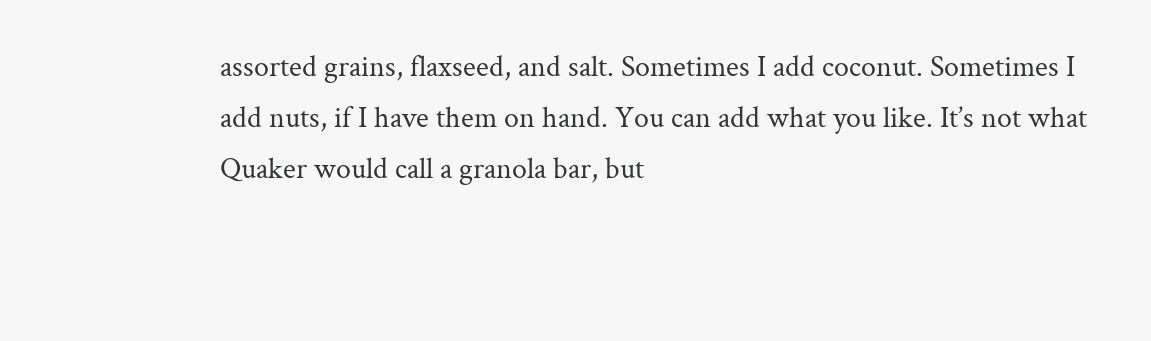assorted grains, flaxseed, and salt. Sometimes I add coconut. Sometimes I add nuts, if I have them on hand. You can add what you like. It’s not what Quaker would call a granola bar, but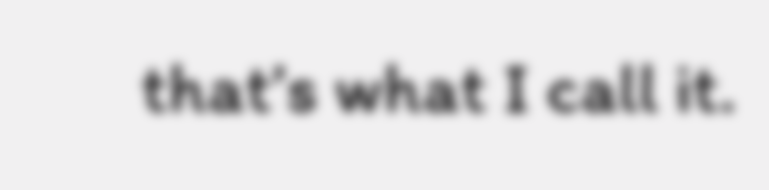that’s what I call it.